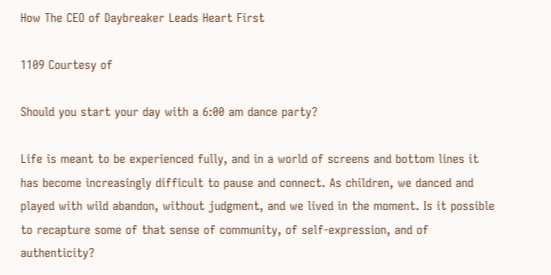How The CEO of Daybreaker Leads Heart First

1109 Courtesy of

Should you start your day with a 6:00 am dance party?

Life is meant to be experienced fully, and in a world of screens and bottom lines it has become increasingly difficult to pause and connect. As children, we danced and played with wild abandon, without judgment, and we lived in the moment. Is it possible to recapture some of that sense of community, of self-expression, and of authenticity?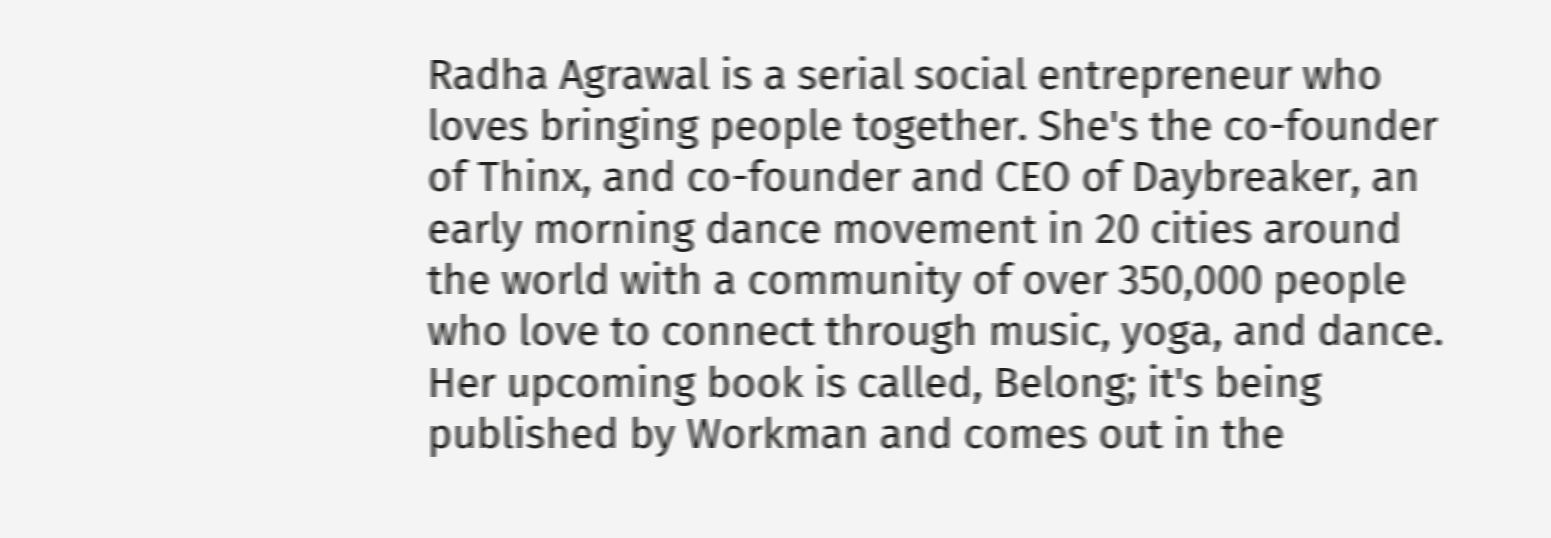Radha Agrawal is a serial social entrepreneur who loves bringing people together. She's the co-founder of Thinx, and co-founder and CEO of Daybreaker, an early morning dance movement in 20 cities around the world with a community of over 350,000 people who love to connect through music, yoga, and dance. Her upcoming book is called, Belong; it's being published by Workman and comes out in the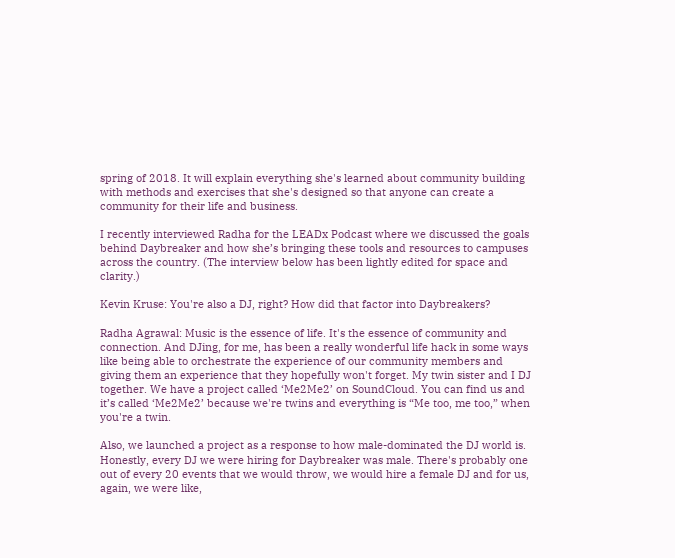spring of 2018. It will explain everything she's learned about community building with methods and exercises that she's designed so that anyone can create a community for their life and business.

I recently interviewed Radha for the LEADx Podcast where we discussed the goals behind Daybreaker and how she’s bringing these tools and resources to campuses across the country. (The interview below has been lightly edited for space and clarity.)

Kevin Kruse: You're also a DJ, right? How did that factor into Daybreakers?

Radha Agrawal: Music is the essence of life. It's the essence of community and connection. And DJing, for me, has been a really wonderful life hack in some ways like being able to orchestrate the experience of our community members and giving them an experience that they hopefully won't forget. My twin sister and I DJ together. We have a project called ‘Me2Me2’ on SoundCloud. You can find us and it’s called ‘Me2Me2’ because we're twins and everything is “Me too, me too,” when you're a twin.

Also, we launched a project as a response to how male-dominated the DJ world is. Honestly, every DJ we were hiring for Daybreaker was male. There's probably one out of every 20 events that we would throw, we would hire a female DJ and for us, again, we were like,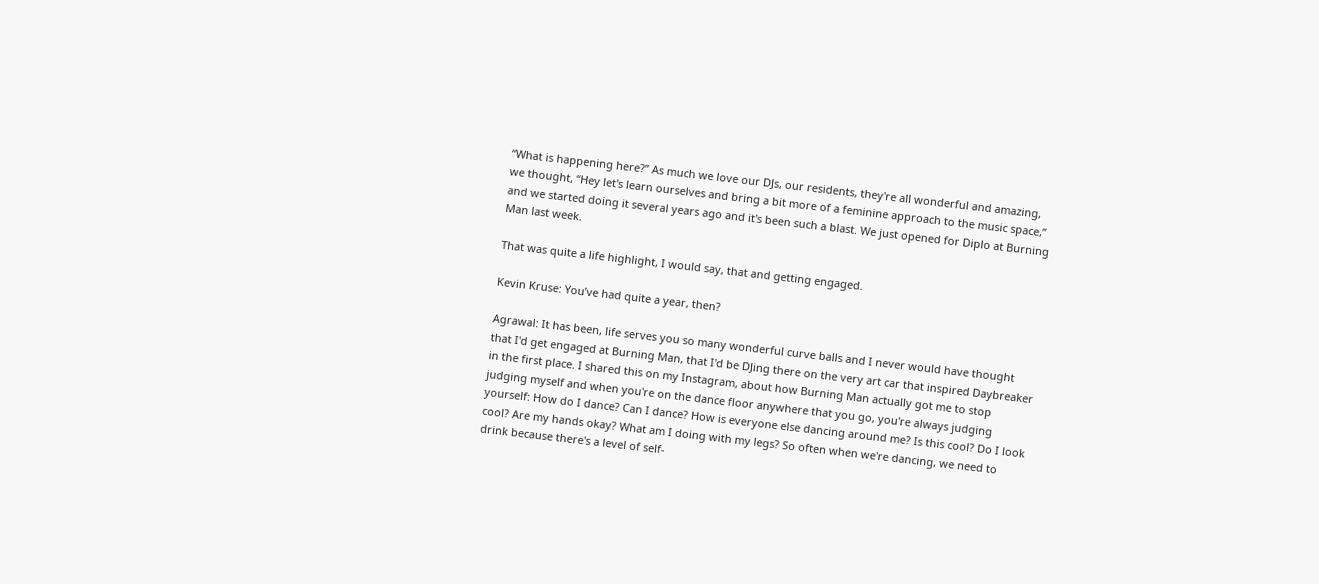“What is happening here?” As much we love our DJs, our residents, they're all wonderful and amazing, we thought, “Hey let's learn ourselves and bring a bit more of a feminine approach to the music space,” and we started doing it several years ago and it's been such a blast. We just opened for Diplo at Burning Man last week.

That was quite a life highlight, I would say, that and getting engaged.

Kevin Kruse: You’ve had quite a year, then?

Agrawal: It has been, life serves you so many wonderful curve balls and I never would have thought that I'd get engaged at Burning Man, that I'd be DJing there on the very art car that inspired Daybreaker in the first place. I shared this on my Instagram, about how Burning Man actually got me to stop judging myself and when you're on the dance floor anywhere that you go, you're always judging yourself: How do I dance? Can I dance? How is everyone else dancing around me? Is this cool? Do I look cool? Are my hands okay? What am I doing with my legs? So often when we're dancing, we need to drink because there's a level of self-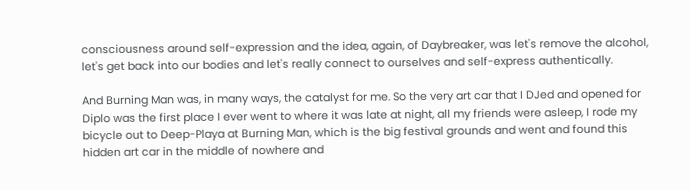consciousness around self-expression and the idea, again, of Daybreaker, was let's remove the alcohol, let's get back into our bodies and let's really connect to ourselves and self-express authentically.

And Burning Man was, in many ways, the catalyst for me. So the very art car that I DJed and opened for Diplo was the first place I ever went to where it was late at night, all my friends were asleep, I rode my bicycle out to Deep-Playa at Burning Man, which is the big festival grounds and went and found this hidden art car in the middle of nowhere and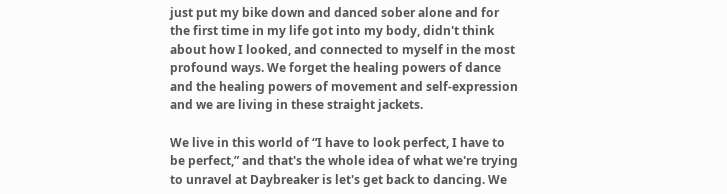just put my bike down and danced sober alone and for the first time in my life got into my body, didn't think about how I looked, and connected to myself in the most profound ways. We forget the healing powers of dance and the healing powers of movement and self-expression and we are living in these straight jackets.

We live in this world of “I have to look perfect, I have to be perfect,” and that's the whole idea of what we're trying to unravel at Daybreaker is let's get back to dancing. We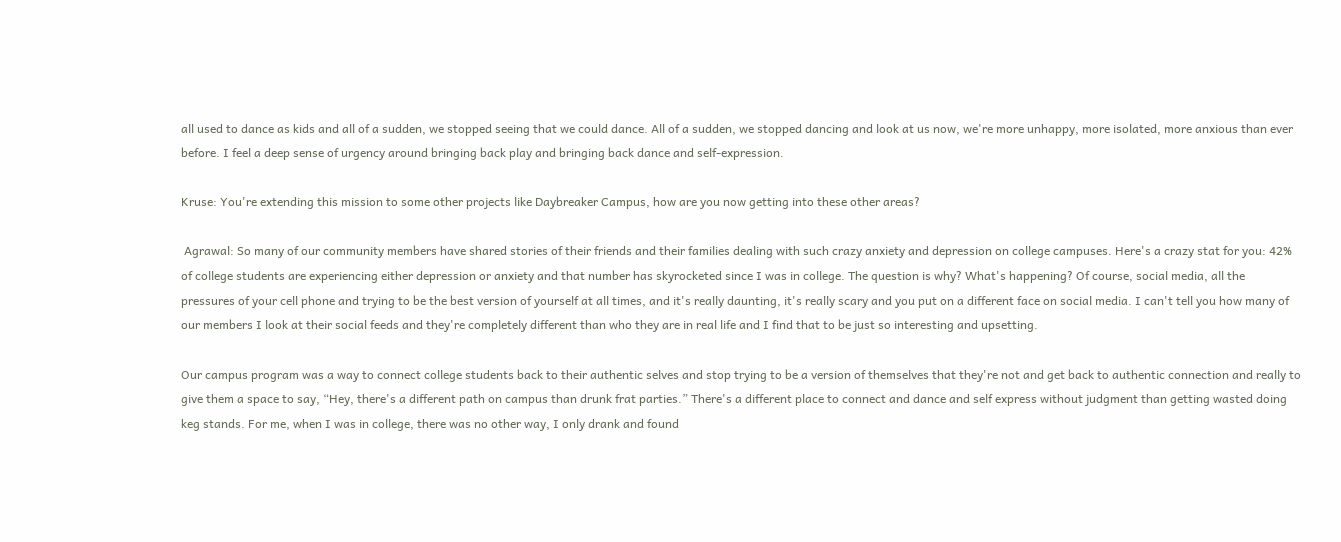all used to dance as kids and all of a sudden, we stopped seeing that we could dance. All of a sudden, we stopped dancing and look at us now, we're more unhappy, more isolated, more anxious than ever before. I feel a deep sense of urgency around bringing back play and bringing back dance and self-expression.

Kruse: You're extending this mission to some other projects like Daybreaker Campus, how are you now getting into these other areas?

 Agrawal: So many of our community members have shared stories of their friends and their families dealing with such crazy anxiety and depression on college campuses. Here's a crazy stat for you: 42% of college students are experiencing either depression or anxiety and that number has skyrocketed since I was in college. The question is why? What's happening? Of course, social media, all the pressures of your cell phone and trying to be the best version of yourself at all times, and it's really daunting, it's really scary and you put on a different face on social media. I can't tell you how many of our members I look at their social feeds and they're completely different than who they are in real life and I find that to be just so interesting and upsetting.

Our campus program was a way to connect college students back to their authentic selves and stop trying to be a version of themselves that they're not and get back to authentic connection and really to give them a space to say, “Hey, there's a different path on campus than drunk frat parties.” There's a different place to connect and dance and self express without judgment than getting wasted doing keg stands. For me, when I was in college, there was no other way, I only drank and found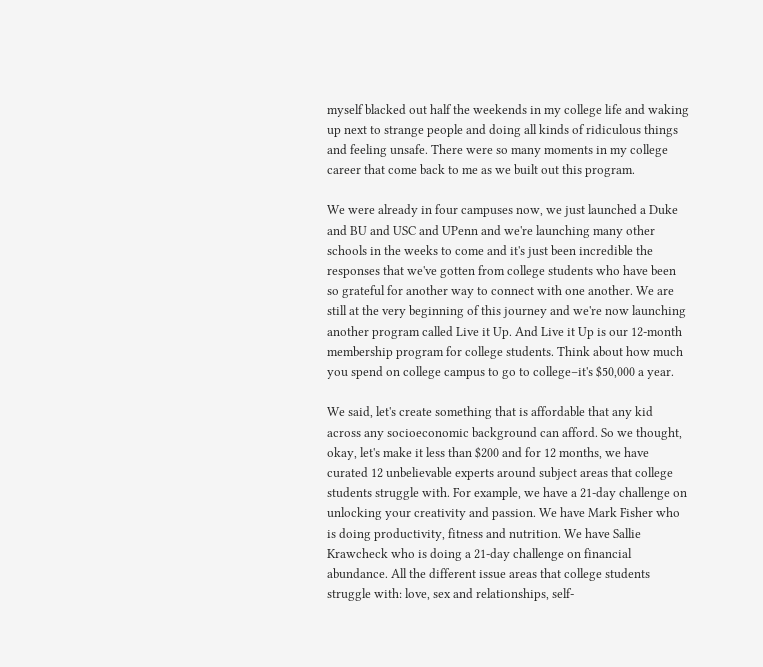myself blacked out half the weekends in my college life and waking up next to strange people and doing all kinds of ridiculous things and feeling unsafe. There were so many moments in my college career that come back to me as we built out this program.

We were already in four campuses now, we just launched a Duke and BU and USC and UPenn and we're launching many other schools in the weeks to come and it's just been incredible the responses that we've gotten from college students who have been so grateful for another way to connect with one another. We are still at the very beginning of this journey and we're now launching another program called Live it Up. And Live it Up is our 12-month membership program for college students. Think about how much you spend on college campus to go to college–it's $50,000 a year.

We said, let's create something that is affordable that any kid across any socioeconomic background can afford. So we thought, okay, let's make it less than $200 and for 12 months, we have curated 12 unbelievable experts around subject areas that college students struggle with. For example, we have a 21-day challenge on unlocking your creativity and passion. We have Mark Fisher who is doing productivity, fitness and nutrition. We have Sallie Krawcheck who is doing a 21-day challenge on financial abundance. All the different issue areas that college students struggle with: love, sex and relationships, self-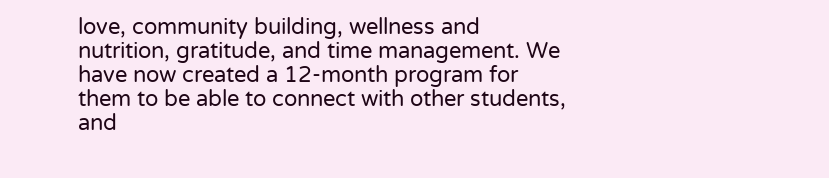love, community building, wellness and nutrition, gratitude, and time management. We have now created a 12-month program for them to be able to connect with other students, and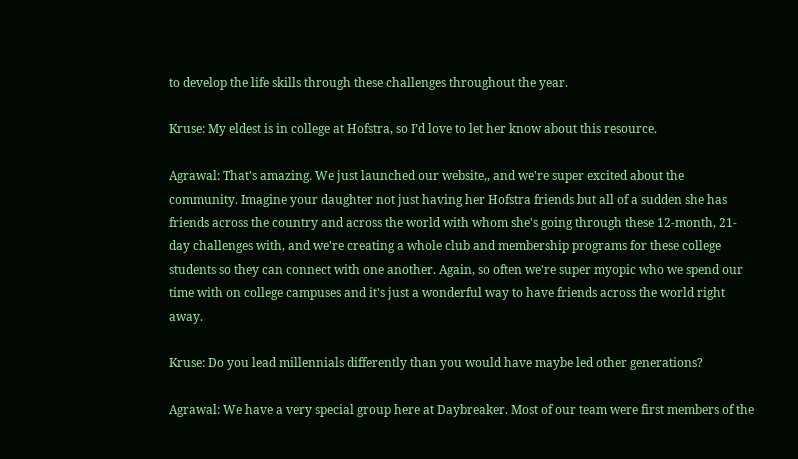to develop the life skills through these challenges throughout the year.

Kruse: My eldest is in college at Hofstra, so I’d love to let her know about this resource.

Agrawal: That's amazing. We just launched our website,, and we're super excited about the community. Imagine your daughter not just having her Hofstra friends but all of a sudden she has friends across the country and across the world with whom she's going through these 12-month, 21-day challenges with, and we're creating a whole club and membership programs for these college students so they can connect with one another. Again, so often we're super myopic who we spend our time with on college campuses and it's just a wonderful way to have friends across the world right away.

Kruse: Do you lead millennials differently than you would have maybe led other generations?

Agrawal: We have a very special group here at Daybreaker. Most of our team were first members of the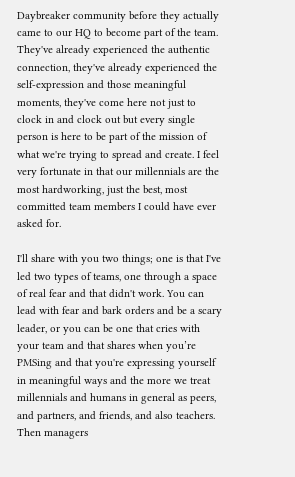Daybreaker community before they actually came to our HQ to become part of the team. They've already experienced the authentic connection, they've already experienced the self-expression and those meaningful moments, they've come here not just to clock in and clock out but every single person is here to be part of the mission of what we're trying to spread and create. I feel very fortunate in that our millennials are the most hardworking, just the best, most committed team members I could have ever asked for.

I'll share with you two things; one is that I've led two types of teams, one through a space of real fear and that didn't work. You can lead with fear and bark orders and be a scary leader, or you can be one that cries with your team and that shares when you’re PMSing and that you're expressing yourself in meaningful ways and the more we treat millennials and humans in general as peers, and partners, and friends, and also teachers. Then managers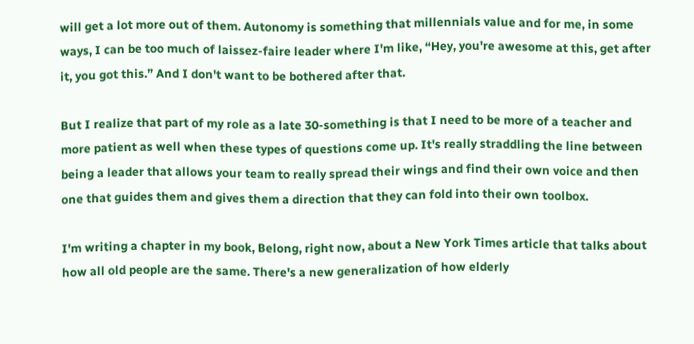will get a lot more out of them. Autonomy is something that millennials value and for me, in some ways, I can be too much of laissez-faire leader where I'm like, “Hey, you're awesome at this, get after it, you got this.” And I don't want to be bothered after that.

But I realize that part of my role as a late 30-something is that I need to be more of a teacher and more patient as well when these types of questions come up. It's really straddling the line between being a leader that allows your team to really spread their wings and find their own voice and then one that guides them and gives them a direction that they can fold into their own toolbox.

I'm writing a chapter in my book, Belong, right now, about a New York Times article that talks about how all old people are the same. There's a new generalization of how elderly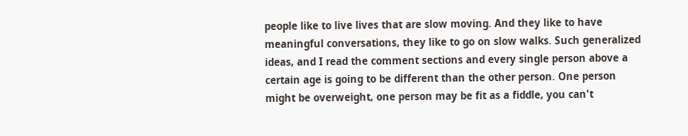people like to live lives that are slow moving. And they like to have meaningful conversations, they like to go on slow walks. Such generalized ideas, and I read the comment sections and every single person above a certain age is going to be different than the other person. One person might be overweight, one person may be fit as a fiddle, you can't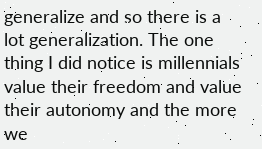generalize and so there is a lot generalization. The one thing I did notice is millennials value their freedom and value their autonomy and the more we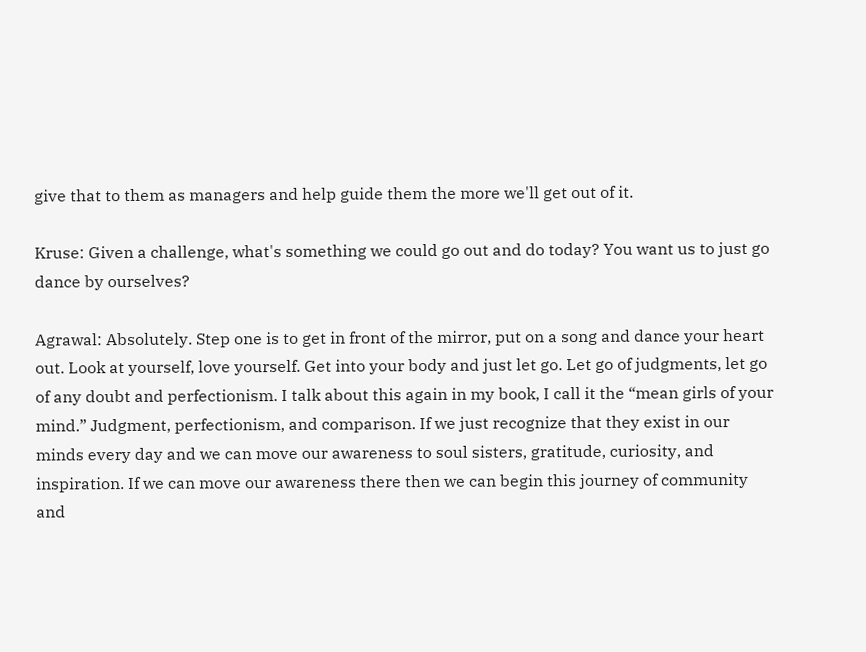give that to them as managers and help guide them the more we'll get out of it.

Kruse: Given a challenge, what's something we could go out and do today? You want us to just go dance by ourselves?

Agrawal: Absolutely. Step one is to get in front of the mirror, put on a song and dance your heart out. Look at yourself, love yourself. Get into your body and just let go. Let go of judgments, let go of any doubt and perfectionism. I talk about this again in my book, I call it the “mean girls of your mind.” Judgment, perfectionism, and comparison. If we just recognize that they exist in our minds every day and we can move our awareness to soul sisters, gratitude, curiosity, and inspiration. If we can move our awareness there then we can begin this journey of community and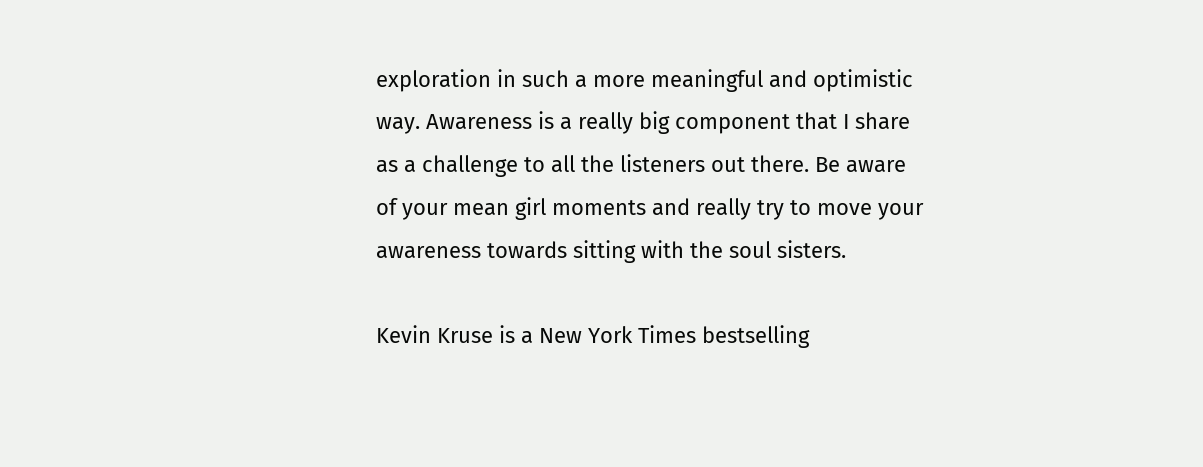exploration in such a more meaningful and optimistic way. Awareness is a really big component that I share as a challenge to all the listeners out there. Be aware of your mean girl moments and really try to move your awareness towards sitting with the soul sisters.

Kevin Kruse is a New York Times bestselling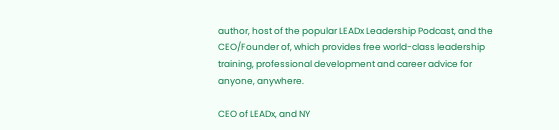author, host of the popular LEADx Leadership Podcast, and the CEO/Founder of, which provides free world-class leadership training, professional development and career advice for anyone, anywhere.

CEO of LEADx, and NY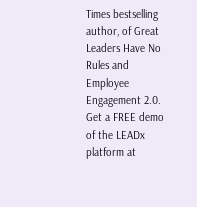Times bestselling author, of Great Leaders Have No Rules and Employee Engagement 2.0. Get a FREE demo of the LEADx platform at